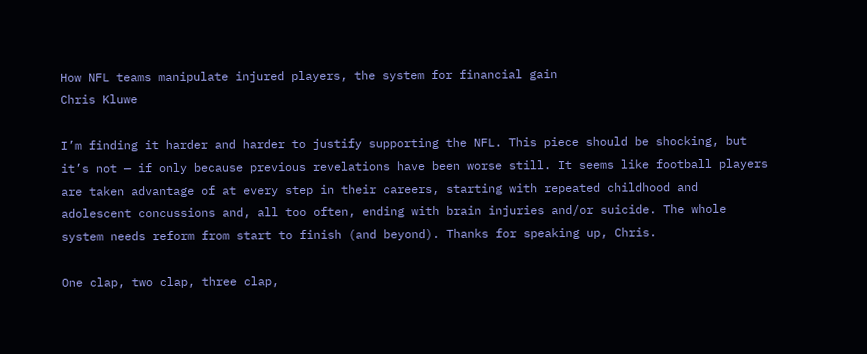How NFL teams manipulate injured players, the system for financial gain
Chris Kluwe

I’m finding it harder and harder to justify supporting the NFL. This piece should be shocking, but it’s not — if only because previous revelations have been worse still. It seems like football players are taken advantage of at every step in their careers, starting with repeated childhood and adolescent concussions and, all too often, ending with brain injuries and/or suicide. The whole system needs reform from start to finish (and beyond). Thanks for speaking up, Chris.

One clap, two clap, three clap,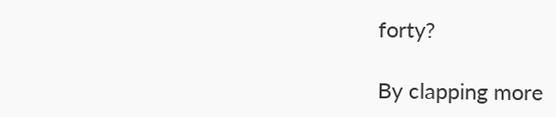forty?

By clapping more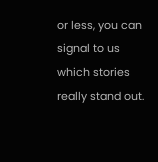or less, you can signal to us which stories really stand out.